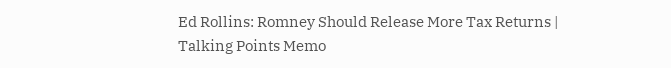Ed Rollins: Romney Should Release More Tax Returns | Talking Points Memo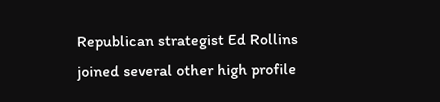Republican strategist Ed Rollins joined several other high profile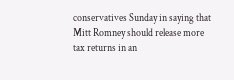conservatives Sunday in saying that Mitt Romney should release more tax returns in an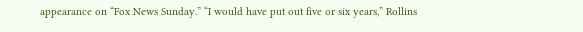appearance on “Fox News Sunday.” “I would have put out five or six years,” Rollins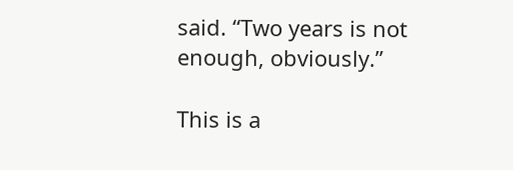said. “Two years is not enough, obviously.”

This is a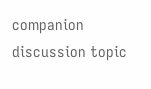companion discussion topic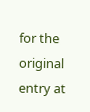for the original entry at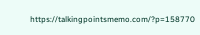https://talkingpointsmemo.com/?p=158770